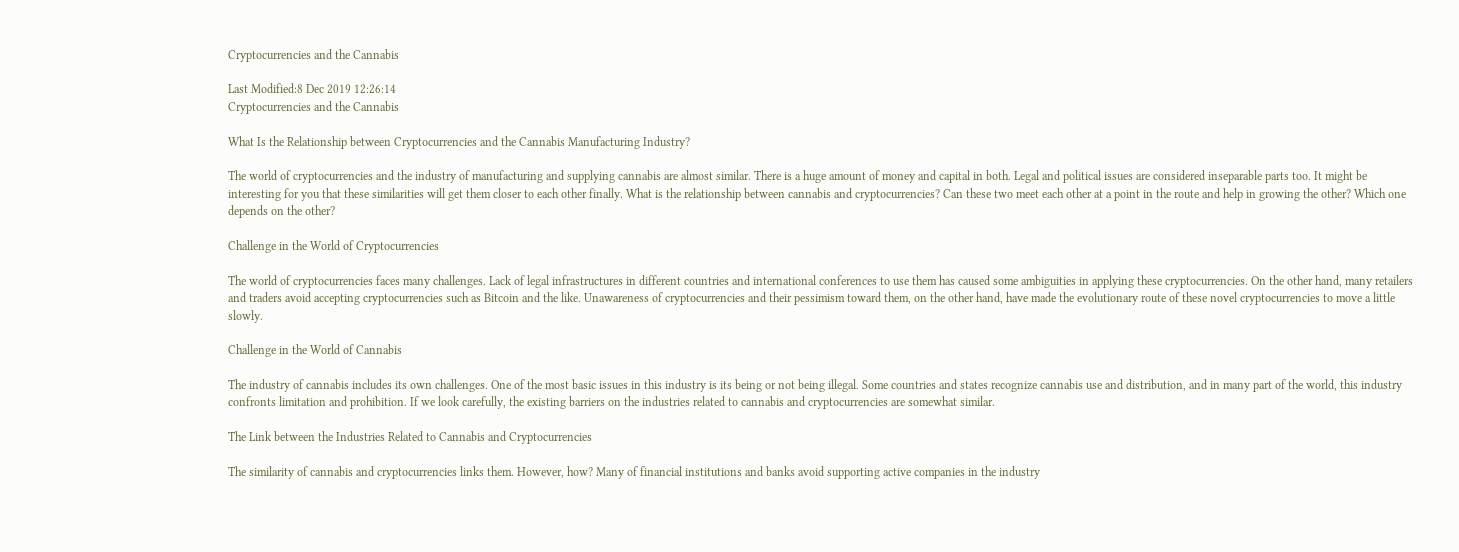Cryptocurrencies and the Cannabis

Last Modified:8 Dec 2019 12:26:14
Cryptocurrencies and the Cannabis

What Is the Relationship between Cryptocurrencies and the Cannabis Manufacturing Industry?

The world of cryptocurrencies and the industry of manufacturing and supplying cannabis are almost similar. There is a huge amount of money and capital in both. Legal and political issues are considered inseparable parts too. It might be interesting for you that these similarities will get them closer to each other finally. What is the relationship between cannabis and cryptocurrencies? Can these two meet each other at a point in the route and help in growing the other? Which one depends on the other?

Challenge in the World of Cryptocurrencies

The world of cryptocurrencies faces many challenges. Lack of legal infrastructures in different countries and international conferences to use them has caused some ambiguities in applying these cryptocurrencies. On the other hand, many retailers and traders avoid accepting cryptocurrencies such as Bitcoin and the like. Unawareness of cryptocurrencies and their pessimism toward them, on the other hand, have made the evolutionary route of these novel cryptocurrencies to move a little slowly.

Challenge in the World of Cannabis

The industry of cannabis includes its own challenges. One of the most basic issues in this industry is its being or not being illegal. Some countries and states recognize cannabis use and distribution, and in many part of the world, this industry confronts limitation and prohibition. If we look carefully, the existing barriers on the industries related to cannabis and cryptocurrencies are somewhat similar.

The Link between the Industries Related to Cannabis and Cryptocurrencies

The similarity of cannabis and cryptocurrencies links them. However, how? Many of financial institutions and banks avoid supporting active companies in the industry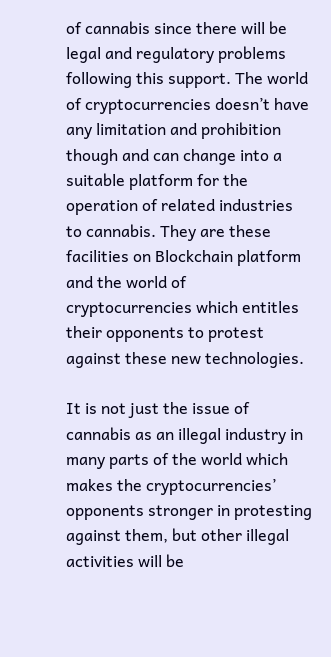of cannabis since there will be legal and regulatory problems following this support. The world of cryptocurrencies doesn’t have any limitation and prohibition though and can change into a suitable platform for the operation of related industries to cannabis. They are these facilities on Blockchain platform and the world of cryptocurrencies which entitles their opponents to protest against these new technologies.

It is not just the issue of cannabis as an illegal industry in many parts of the world which makes the cryptocurrencies’ opponents stronger in protesting against them, but other illegal activities will be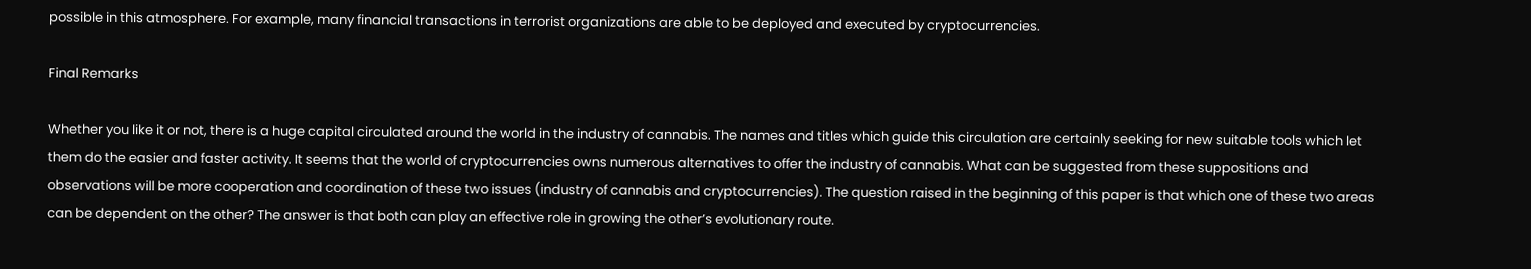possible in this atmosphere. For example, many financial transactions in terrorist organizations are able to be deployed and executed by cryptocurrencies.

Final Remarks

Whether you like it or not, there is a huge capital circulated around the world in the industry of cannabis. The names and titles which guide this circulation are certainly seeking for new suitable tools which let them do the easier and faster activity. It seems that the world of cryptocurrencies owns numerous alternatives to offer the industry of cannabis. What can be suggested from these suppositions and observations will be more cooperation and coordination of these two issues (industry of cannabis and cryptocurrencies). The question raised in the beginning of this paper is that which one of these two areas can be dependent on the other? The answer is that both can play an effective role in growing the other’s evolutionary route.